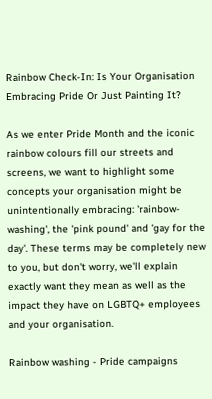Rainbow Check-In: Is Your Organisation Embracing Pride Or Just Painting It?

As we enter Pride Month and the iconic rainbow colours fill our streets and screens, we want to highlight some concepts your organisation might be unintentionally embracing: 'rainbow-washing', the 'pink pound' and 'gay for the day'. These terms may be completely new to you, but don't worry, we'll explain exactly want they mean as well as the impact they have on LGBTQ+ employees and your organisation.

Rainbow washing - Pride campaigns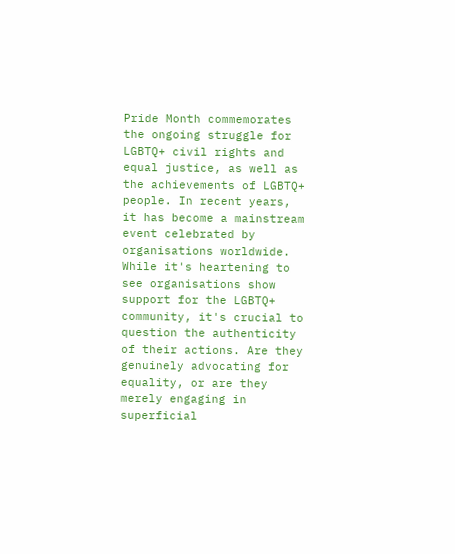Pride Month commemorates the ongoing struggle for LGBTQ+ civil rights and equal justice, as well as the achievements of LGBTQ+ people. In recent years, it has become a mainstream event celebrated by organisations worldwide. While it's heartening to see organisations show support for the LGBTQ+ community, it's crucial to question the authenticity of their actions. Are they genuinely advocating for equality, or are they merely engaging in superficial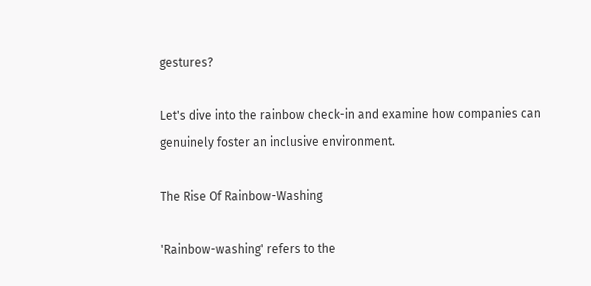gestures?

Let's dive into the rainbow check-in and examine how companies can genuinely foster an inclusive environment.

The Rise Of Rainbow-Washing

'Rainbow-washing' refers to the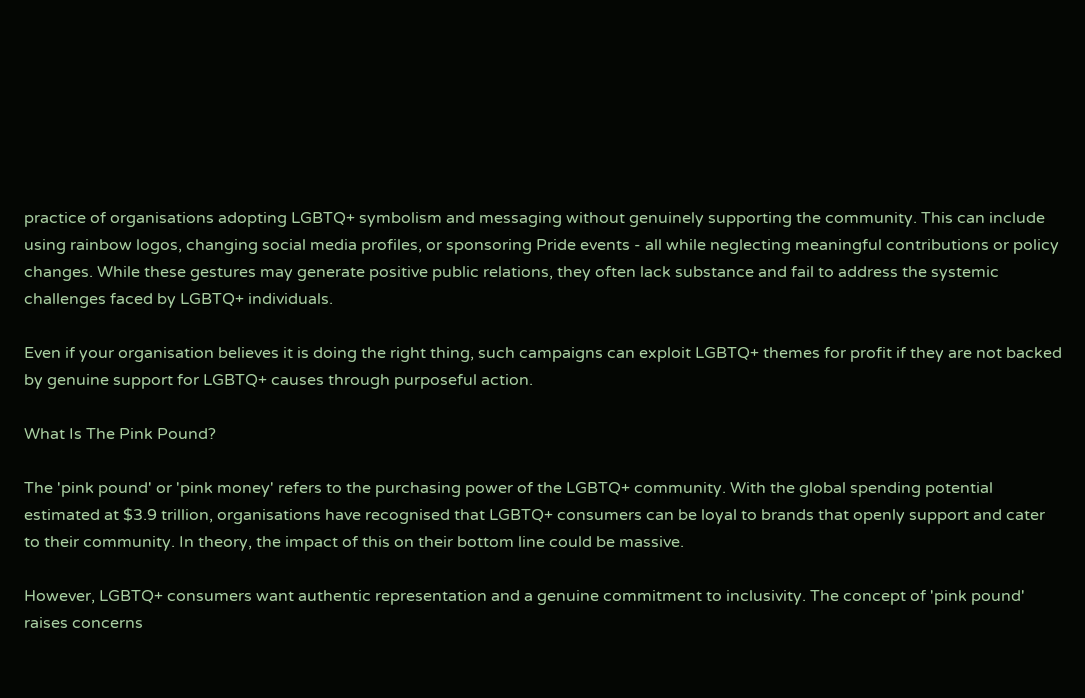practice of organisations adopting LGBTQ+ symbolism and messaging without genuinely supporting the community. This can include using rainbow logos, changing social media profiles, or sponsoring Pride events - all while neglecting meaningful contributions or policy changes. While these gestures may generate positive public relations, they often lack substance and fail to address the systemic challenges faced by LGBTQ+ individuals.

Even if your organisation believes it is doing the right thing, such campaigns can exploit LGBTQ+ themes for profit if they are not backed by genuine support for LGBTQ+ causes through purposeful action.

What Is The Pink Pound?

The 'pink pound' or 'pink money' refers to the purchasing power of the LGBTQ+ community. With the global spending potential estimated at $3.9 trillion, organisations have recognised that LGBTQ+ consumers can be loyal to brands that openly support and cater to their community. In theory, the impact of this on their bottom line could be massive.

However, LGBTQ+ consumers want authentic representation and a genuine commitment to inclusivity. The concept of 'pink pound' raises concerns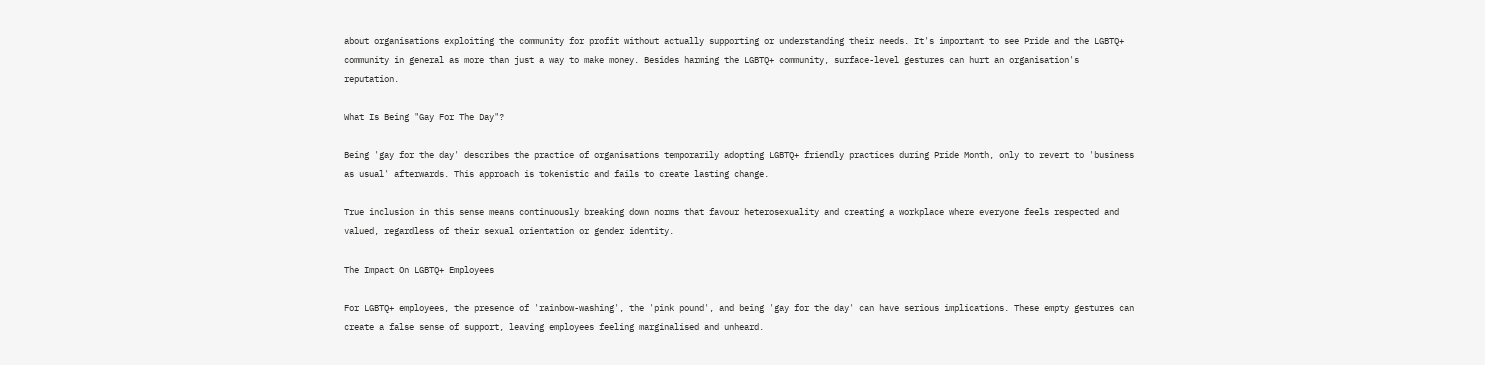about organisations exploiting the community for profit without actually supporting or understanding their needs. It's important to see Pride and the LGBTQ+ community in general as more than just a way to make money. Besides harming the LGBTQ+ community, surface-level gestures can hurt an organisation's reputation.

What Is Being "Gay For The Day"?

Being 'gay for the day' describes the practice of organisations temporarily adopting LGBTQ+ friendly practices during Pride Month, only to revert to 'business as usual' afterwards. This approach is tokenistic and fails to create lasting change.

True inclusion in this sense means continuously breaking down norms that favour heterosexuality and creating a workplace where everyone feels respected and valued, regardless of their sexual orientation or gender identity.

The Impact On LGBTQ+ Employees

For LGBTQ+ employees, the presence of 'rainbow-washing', the 'pink pound', and being 'gay for the day' can have serious implications. These empty gestures can create a false sense of support, leaving employees feeling marginalised and unheard.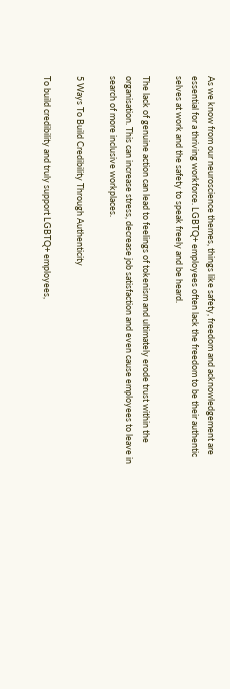As we know from our neuroscience themes, things like safety, freedom and acknowledgement are essential for a thriving workforce. LGBTQ+ employees often lack the freedom to be their authentic selves at work and the safety to speak freely and be heard.

The lack of genuine action can lead to feelings of tokenism and ultimately erode trust within the organisation. This can increase stress, decrease job satisfaction and even cause employees to leave in search of more inclusive workplaces.

5 Ways To Build Credibility Through Authenticity

To build credibility and truly support LGBTQ+ employees,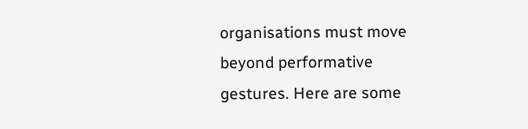organisations must move beyond performative gestures. Here are some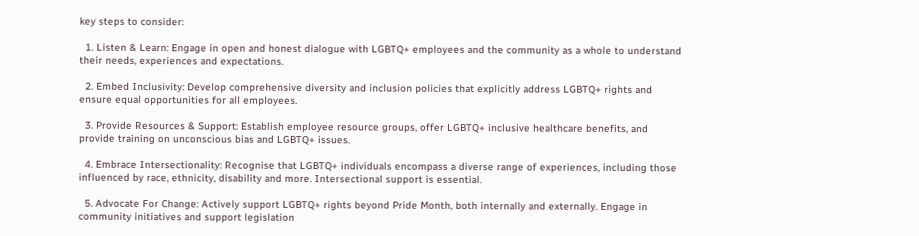key steps to consider:

  1. Listen & Learn: Engage in open and honest dialogue with LGBTQ+ employees and the community as a whole to understand their needs, experiences and expectations.

  2. Embed Inclusivity: Develop comprehensive diversity and inclusion policies that explicitly address LGBTQ+ rights and ensure equal opportunities for all employees.

  3. Provide Resources & Support: Establish employee resource groups, offer LGBTQ+ inclusive healthcare benefits, and provide training on unconscious bias and LGBTQ+ issues.

  4. Embrace Intersectionality: Recognise that LGBTQ+ individuals encompass a diverse range of experiences, including those influenced by race, ethnicity, disability and more. Intersectional support is essential.

  5. Advocate For Change: Actively support LGBTQ+ rights beyond Pride Month, both internally and externally. Engage in community initiatives and support legislation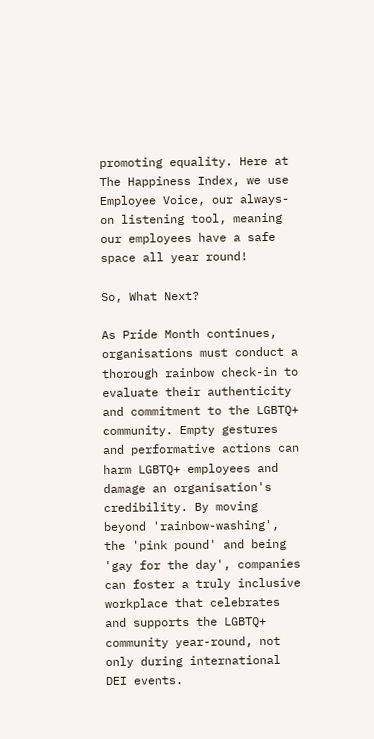promoting equality. Here at The Happiness Index, we use Employee Voice, our always-on listening tool, meaning our employees have a safe space all year round!

So, What Next?

As Pride Month continues, organisations must conduct a thorough rainbow check-in to evaluate their authenticity and commitment to the LGBTQ+ community. Empty gestures and performative actions can harm LGBTQ+ employees and damage an organisation's credibility. By moving beyond 'rainbow-washing', the 'pink pound' and being 'gay for the day', companies can foster a truly inclusive workplace that celebrates and supports the LGBTQ+ community year-round, not only during international DEI events.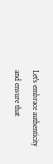Let's embrace authenticity and ensure that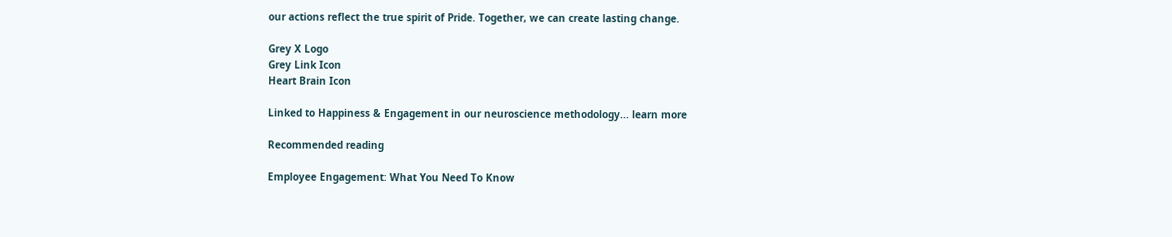our actions reflect the true spirit of Pride. Together, we can create lasting change.

Grey X Logo
Grey Link Icon
Heart Brain Icon

Linked to Happiness & Engagement in our neuroscience methodology... learn more

Recommended reading

Employee Engagement: What You Need To Know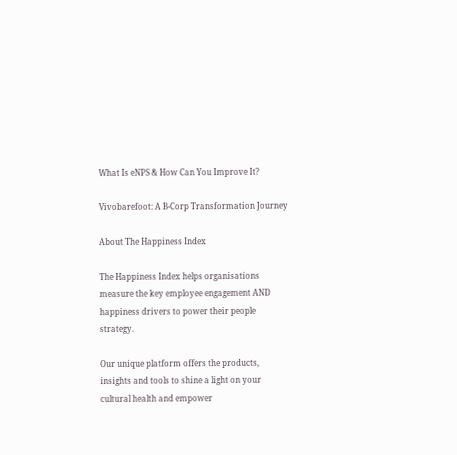What Is eNPS & How Can You Improve It?

Vivobarefoot: A B-Corp Transformation Journey

About The Happiness Index

The Happiness Index helps organisations measure the key employee engagement AND happiness drivers to power their people strategy.

Our unique platform offers the products, insights and tools to shine a light on your cultural health and empower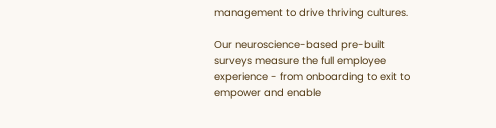management to drive thriving cultures.

Our neuroscience-based pre-built surveys measure the full employee experience - from onboarding to exit to empower and enable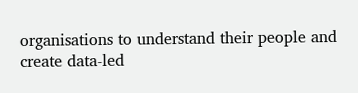organisations to understand their people and create data-led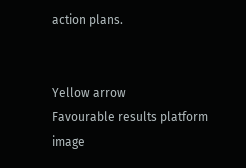action plans.


Yellow arrow
Favourable results platform image